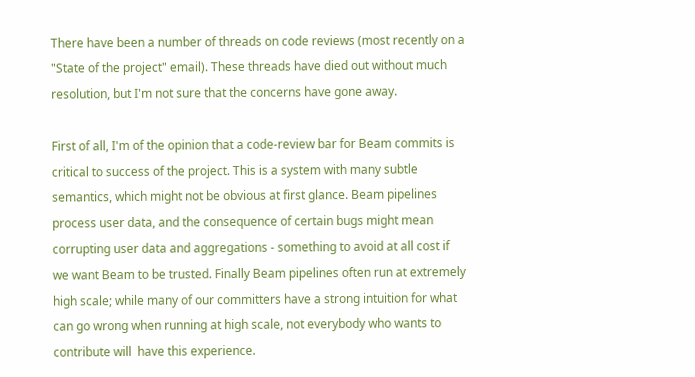There have been a number of threads on code reviews (most recently on a
"State of the project" email). These threads have died out without much
resolution, but I'm not sure that the concerns have gone away.

First of all, I'm of the opinion that a code-review bar for Beam commits is
critical to success of the project. This is a system with many subtle
semantics, which might not be obvious at first glance. Beam pipelines
process user data, and the consequence of certain bugs might mean
corrupting user data and aggregations - something to avoid at all cost if
we want Beam to be trusted. Finally Beam pipelines often run at extremely
high scale; while many of our committers have a strong intuition for what
can go wrong when running at high scale, not everybody who wants to
contribute will  have this experience.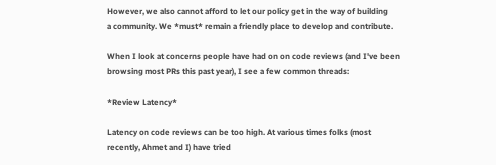However, we also cannot afford to let our policy get in the way of building
a community. We *must* remain a friendly place to develop and contribute.

When I look at concerns people have had on on code reviews (and I've been
browsing most PRs this past year), I see a few common threads:

*Review Latency*

Latency on code reviews can be too high. At various times folks (most
recently, Ahmet and I) have tried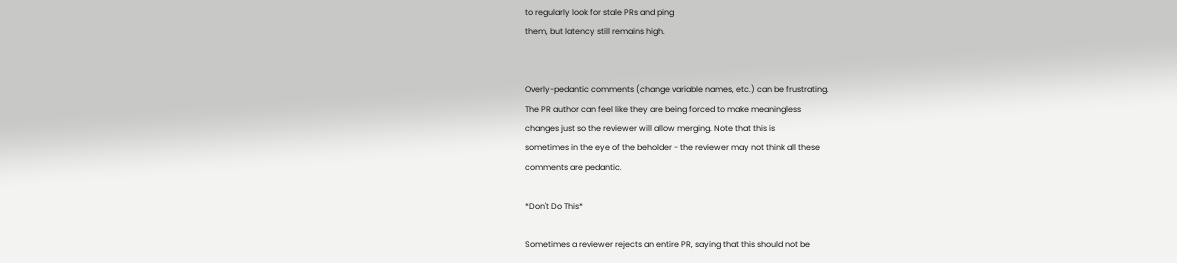to regularly look for stale PRs and ping
them, but latency still remains high.


Overly-pedantic comments (change variable names, etc.) can be frustrating.
The PR author can feel like they are being forced to make meaningless
changes just so the reviewer will allow merging. Note that this is
sometimes in the eye of the beholder - the reviewer may not think all these
comments are pedantic.

*Don't Do This*

Sometimes a reviewer rejects an entire PR, saying that this should not be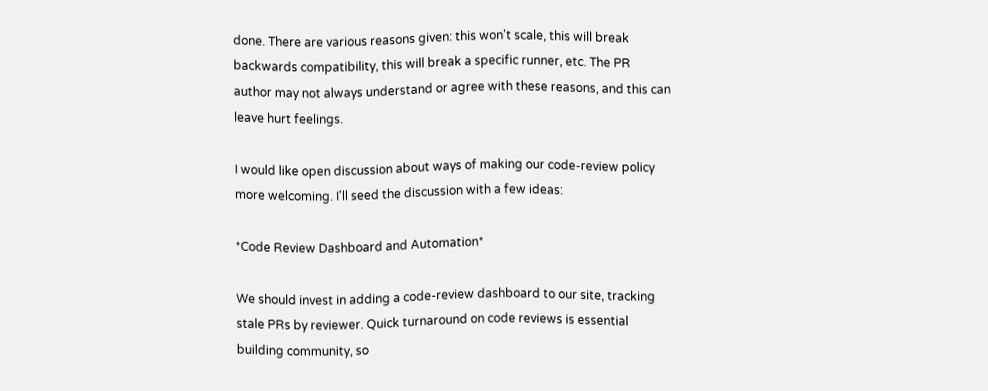done. There are various reasons given: this won't scale, this will break
backwards compatibility, this will break a specific runner, etc. The PR
author may not always understand or agree with these reasons, and this can
leave hurt feelings.

I would like open discussion about ways of making our code-review policy
more welcoming. I'll seed the discussion with a few ideas:

*Code Review Dashboard and Automation*

We should invest in adding a code-review dashboard to our site, tracking
stale PRs by reviewer. Quick turnaround on code reviews is essential
building community, so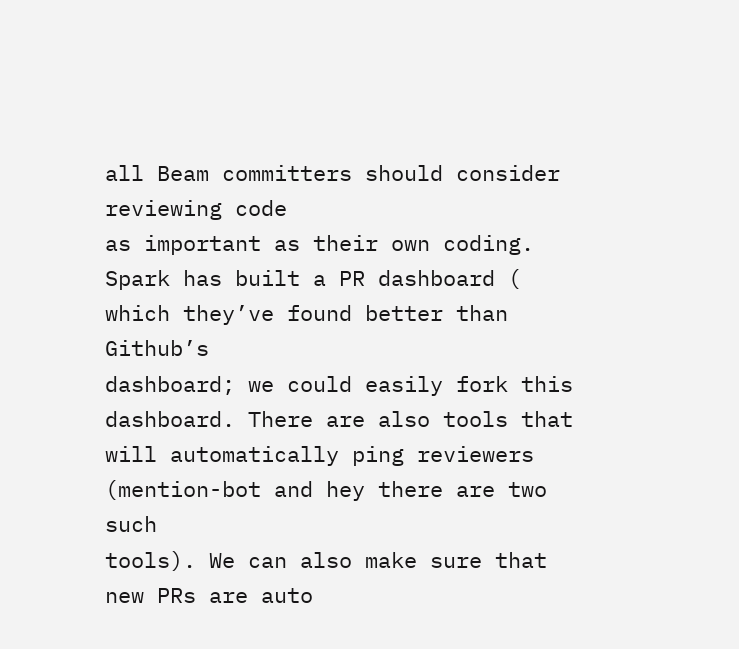all Beam committers should consider reviewing code
as important as their own coding.  Spark has built a PR dashboard ( which they’ve found better than Github’s
dashboard; we could easily fork this dashboard. There are also tools that
will automatically ping reviewers (mention-bot and hey there are two such
tools). We can also make sure that new PRs are auto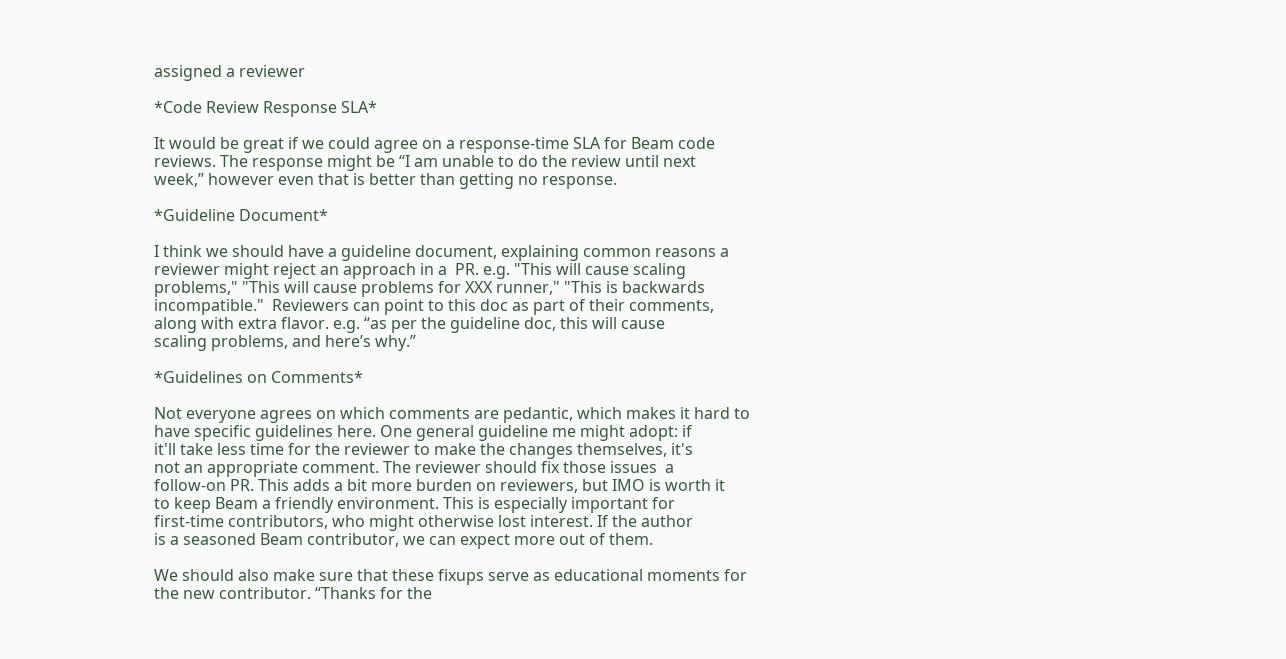assigned a reviewer

*Code Review Response SLA*

It would be great if we could agree on a response-time SLA for Beam code
reviews. The response might be “I am unable to do the review until next
week,” however even that is better than getting no response.

*Guideline Document*

I think we should have a guideline document, explaining common reasons a
reviewer might reject an approach in a  PR. e.g. "This will cause scaling
problems," "This will cause problems for XXX runner," "This is backwards
incompatible."  Reviewers can point to this doc as part of their comments,
along with extra flavor. e.g. “as per the guideline doc, this will cause
scaling problems, and here’s why.”

*Guidelines on Comments*

Not everyone agrees on which comments are pedantic, which makes it hard to
have specific guidelines here. One general guideline me might adopt: if
it'll take less time for the reviewer to make the changes themselves, it's
not an appropriate comment. The reviewer should fix those issues  a
follow-on PR. This adds a bit more burden on reviewers, but IMO is worth it
to keep Beam a friendly environment. This is especially important for
first-time contributors, who might otherwise lost interest. If the author
is a seasoned Beam contributor, we can expect more out of them.

We should also make sure that these fixups serve as educational moments for
the new contributor. “Thanks for the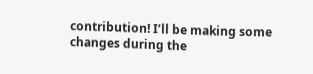contribution! I’ll be making some
changes during the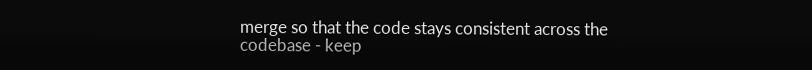merge so that the code stays consistent across the
codebase - keep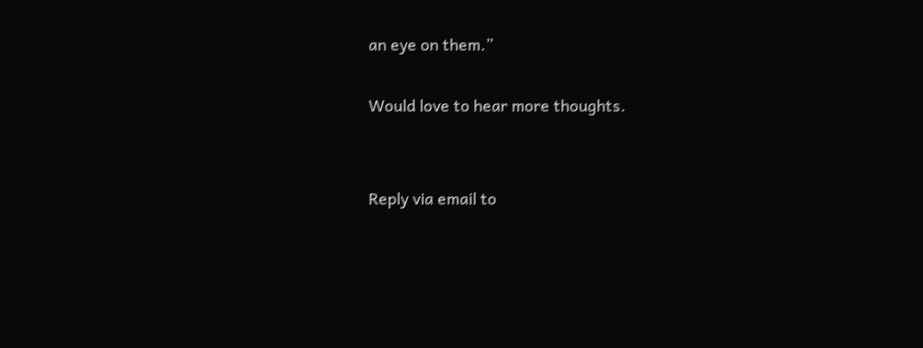an eye on them.”

Would love to hear more thoughts.


Reply via email to